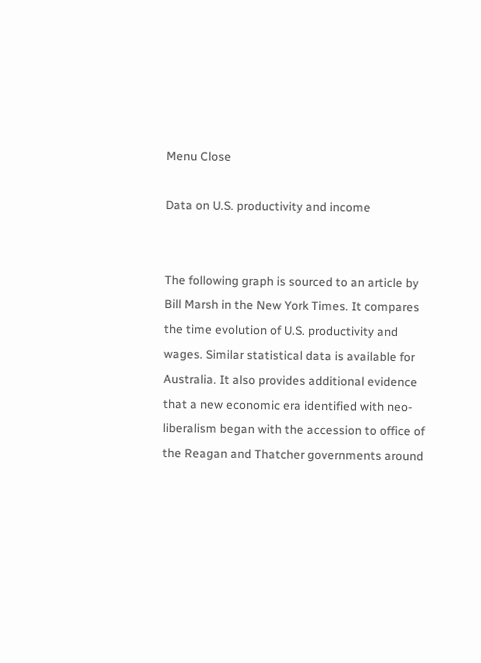Menu Close

Data on U.S. productivity and income


The following graph is sourced to an article by Bill Marsh in the New York Times. It compares the time evolution of U.S. productivity and wages. Similar statistical data is available for Australia. It also provides additional evidence that a new economic era identified with neo-liberalism began with the accession to office of the Reagan and Thatcher governments around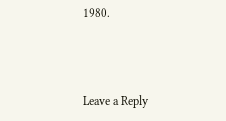1980.



Leave a Reply